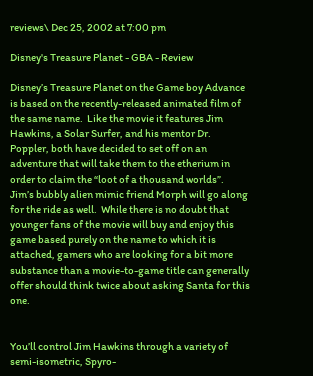reviews\ Dec 25, 2002 at 7:00 pm

Disney's Treasure Planet - GBA - Review

Disney’s Treasure Planet on the Game boy Advance is based on the recently-released animated film of the same name.  Like the movie it features Jim Hawkins, a Solar Surfer, and his mentor Dr. Poppler, both have decided to set off on an adventure that will take them to the etherium in order to claim the “loot of a thousand worlds”.  Jim’s bubbly alien mimic friend Morph will go along for the ride as well.  While there is no doubt that younger fans of the movie will buy and enjoy this game based purely on the name to which it is attached, gamers who are looking for a bit more substance than a movie-to-game title can generally offer should think twice about asking Santa for this one.


You’ll control Jim Hawkins through a variety of semi-isometric, Spyro-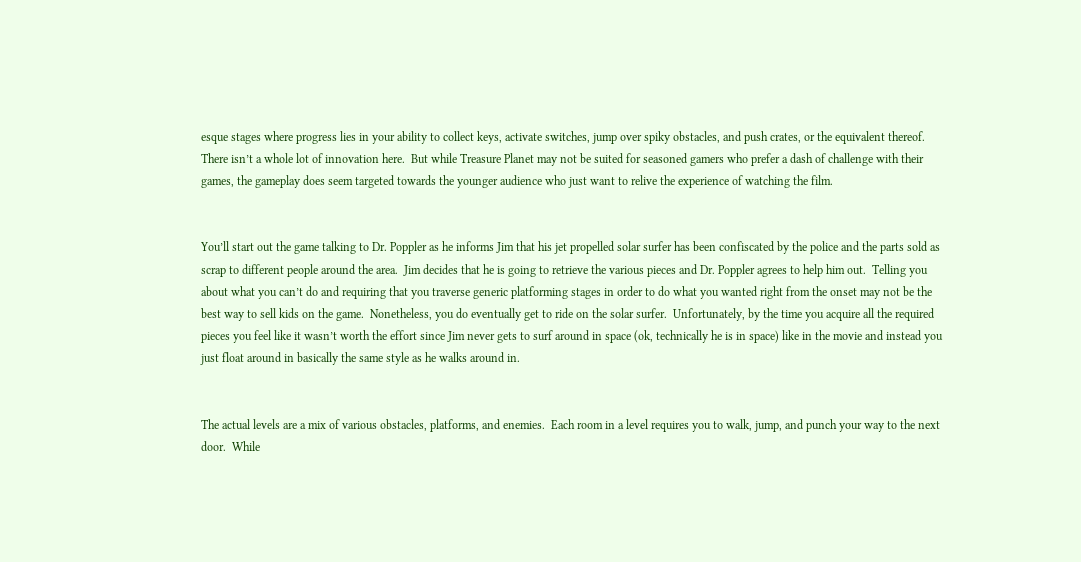esque stages where progress lies in your ability to collect keys, activate switches, jump over spiky obstacles, and push crates, or the equivalent thereof.  There isn’t a whole lot of innovation here.  But while Treasure Planet may not be suited for seasoned gamers who prefer a dash of challenge with their games, the gameplay does seem targeted towards the younger audience who just want to relive the experience of watching the film.


You’ll start out the game talking to Dr. Poppler as he informs Jim that his jet propelled solar surfer has been confiscated by the police and the parts sold as scrap to different people around the area.  Jim decides that he is going to retrieve the various pieces and Dr. Poppler agrees to help him out.  Telling you about what you can’t do and requiring that you traverse generic platforming stages in order to do what you wanted right from the onset may not be the best way to sell kids on the game.  Nonetheless, you do eventually get to ride on the solar surfer.  Unfortunately, by the time you acquire all the required pieces you feel like it wasn’t worth the effort since Jim never gets to surf around in space (ok, technically he is in space) like in the movie and instead you just float around in basically the same style as he walks around in.


The actual levels are a mix of various obstacles, platforms, and enemies.  Each room in a level requires you to walk, jump, and punch your way to the next door.  While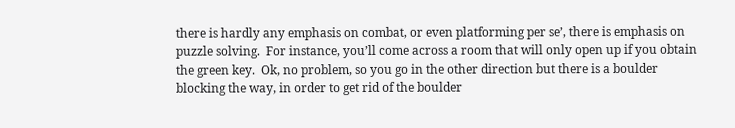there is hardly any emphasis on combat, or even platforming per se’, there is emphasis on puzzle solving.  For instance, you’ll come across a room that will only open up if you obtain the green key.  Ok, no problem, so you go in the other direction but there is a boulder blocking the way, in order to get rid of the boulder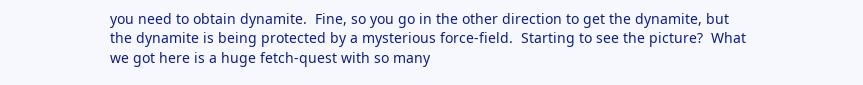you need to obtain dynamite.  Fine, so you go in the other direction to get the dynamite, but the dynamite is being protected by a mysterious force-field.  Starting to see the picture?  What we got here is a huge fetch-quest with so many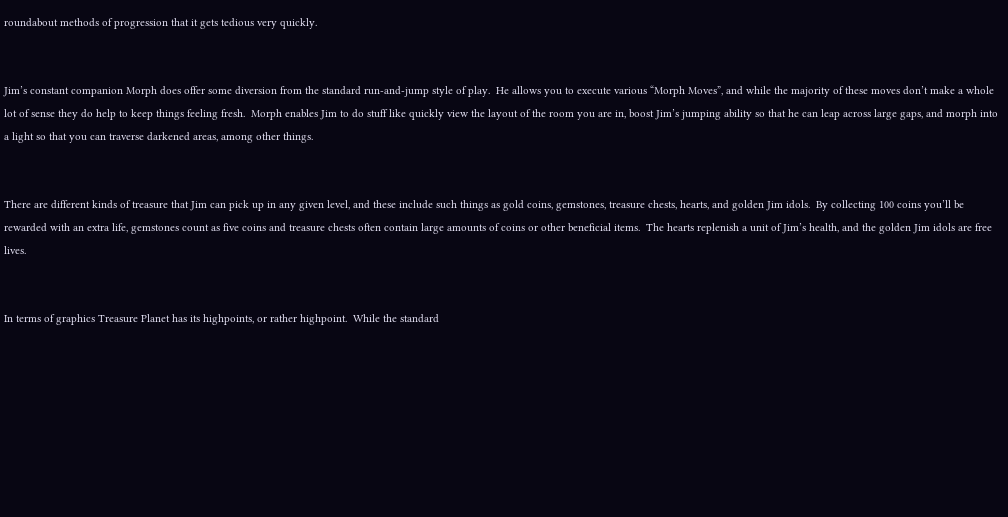roundabout methods of progression that it gets tedious very quickly.


Jim’s constant companion Morph does offer some diversion from the standard run-and-jump style of play.  He allows you to execute various “Morph Moves”, and while the majority of these moves don’t make a whole lot of sense they do help to keep things feeling fresh.  Morph enables Jim to do stuff like quickly view the layout of the room you are in, boost Jim’s jumping ability so that he can leap across large gaps, and morph into a light so that you can traverse darkened areas, among other things.


There are different kinds of treasure that Jim can pick up in any given level, and these include such things as gold coins, gemstones, treasure chests, hearts, and golden Jim idols.  By collecting 100 coins you’ll be rewarded with an extra life, gemstones count as five coins and treasure chests often contain large amounts of coins or other beneficial items.  The hearts replenish a unit of Jim’s health, and the golden Jim idols are free lives.


In terms of graphics Treasure Planet has its highpoints, or rather highpoint.  While the standard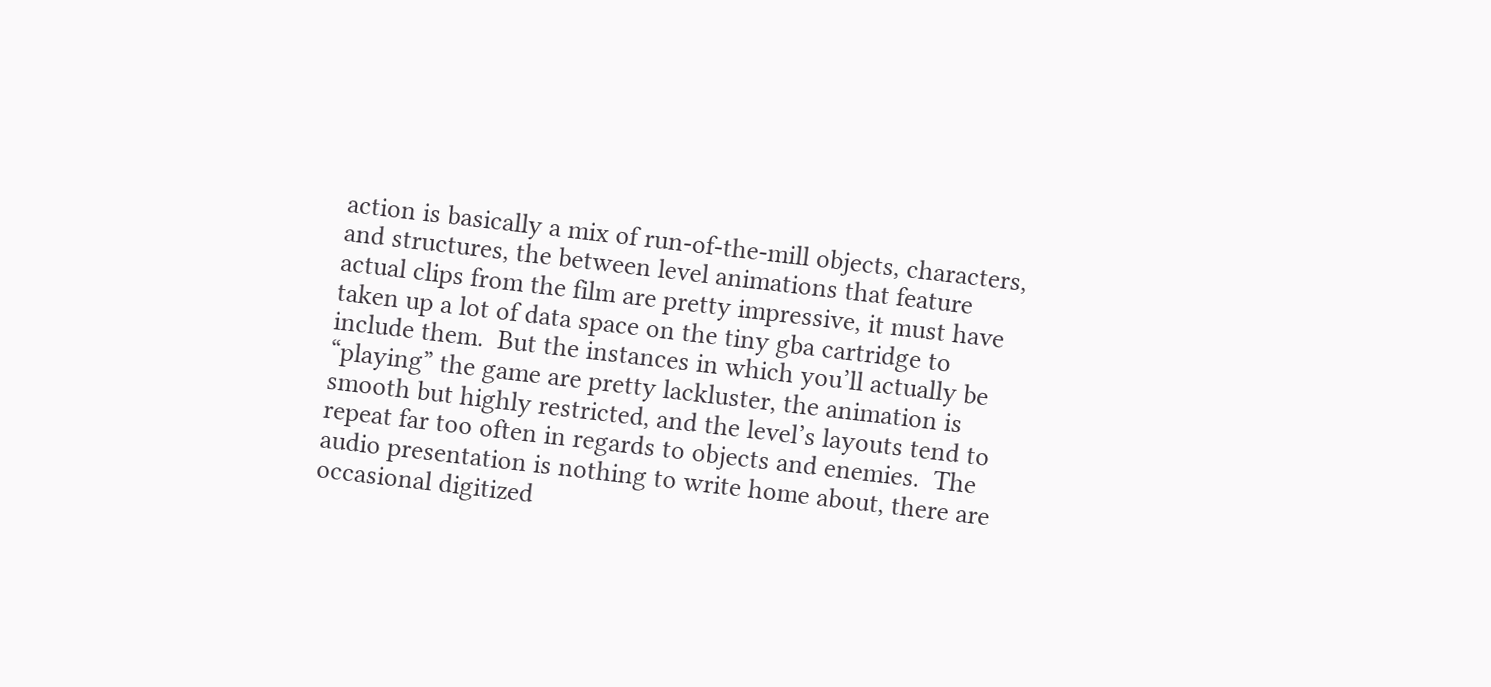action is basically a mix of run-of-the-mill objects, characters, and structures, the between level animations that feature actual clips from the film are pretty impressive, it must have taken up a lot of data space on the tiny gba cartridge to include them.  But the instances in which you’ll actually be “playing” the game are pretty lackluster, the animation is smooth but highly restricted, and the level’s layouts tend to repeat far too often in regards to objects and enemies.  The audio presentation is nothing to write home about, there are occasional digitized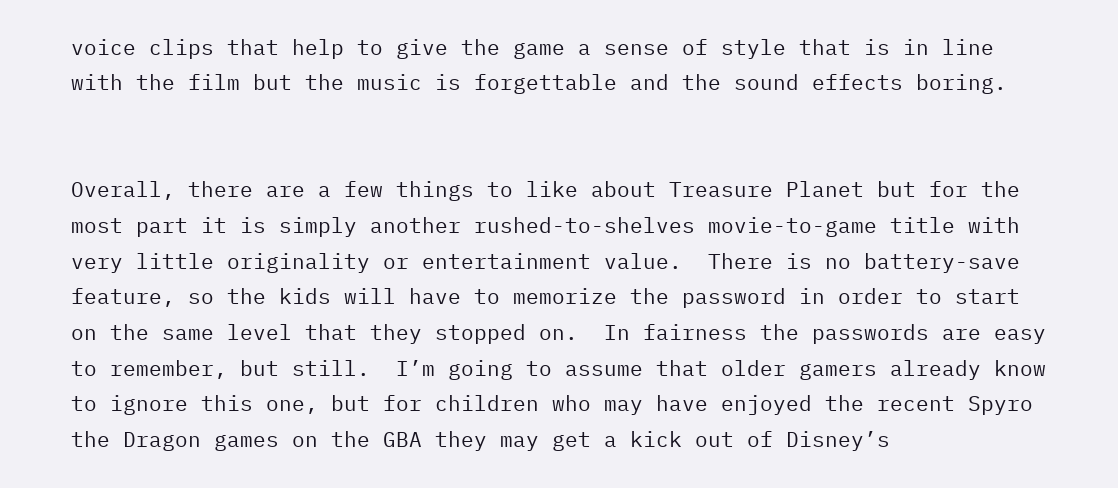voice clips that help to give the game a sense of style that is in line with the film but the music is forgettable and the sound effects boring.


Overall, there are a few things to like about Treasure Planet but for the most part it is simply another rushed-to-shelves movie-to-game title with very little originality or entertainment value.  There is no battery-save feature, so the kids will have to memorize the password in order to start on the same level that they stopped on.  In fairness the passwords are easy to remember, but still.  I’m going to assume that older gamers already know to ignore this one, but for children who may have enjoyed the recent Spyro the Dragon games on the GBA they may get a kick out of Disney’s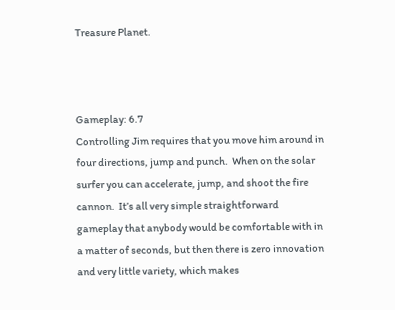Treasure Planet.



Gameplay: 6.7
Controlling Jim requires that you move him around in four directions, jump and punch.  When on the solar surfer you can accelerate, jump, and shoot the fire cannon.  It’s all very simple straightforward gameplay that anybody would be comfortable with in a matter of seconds, but then there is zero innovation and very little variety, which makes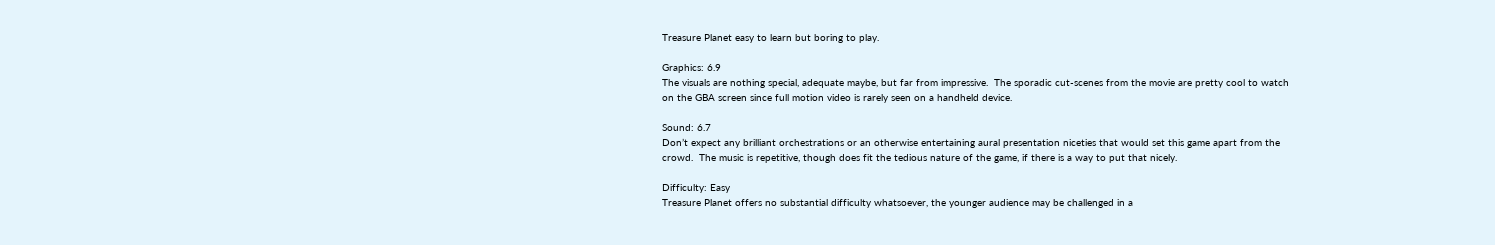Treasure Planet easy to learn but boring to play.

Graphics: 6.9
The visuals are nothing special, adequate maybe, but far from impressive.  The sporadic cut-scenes from the movie are pretty cool to watch on the GBA screen since full motion video is rarely seen on a handheld device.

Sound: 6.7
Don’t expect any brilliant orchestrations or an otherwise entertaining aural presentation niceties that would set this game apart from the crowd.  The music is repetitive, though does fit the tedious nature of the game, if there is a way to put that nicely.

Difficulty: Easy
Treasure Planet offers no substantial difficulty whatsoever, the younger audience may be challenged in a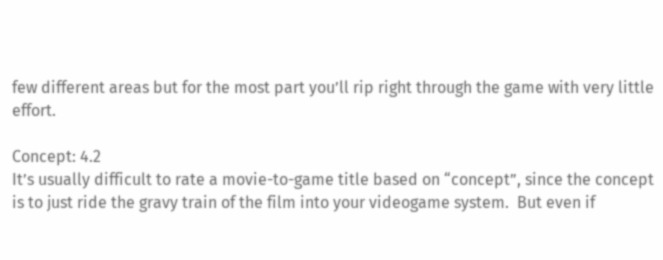few different areas but for the most part you’ll rip right through the game with very little effort.

Concept: 4.2
It’s usually difficult to rate a movie-to-game title based on “concept”, since the concept is to just ride the gravy train of the film into your videogame system.  But even if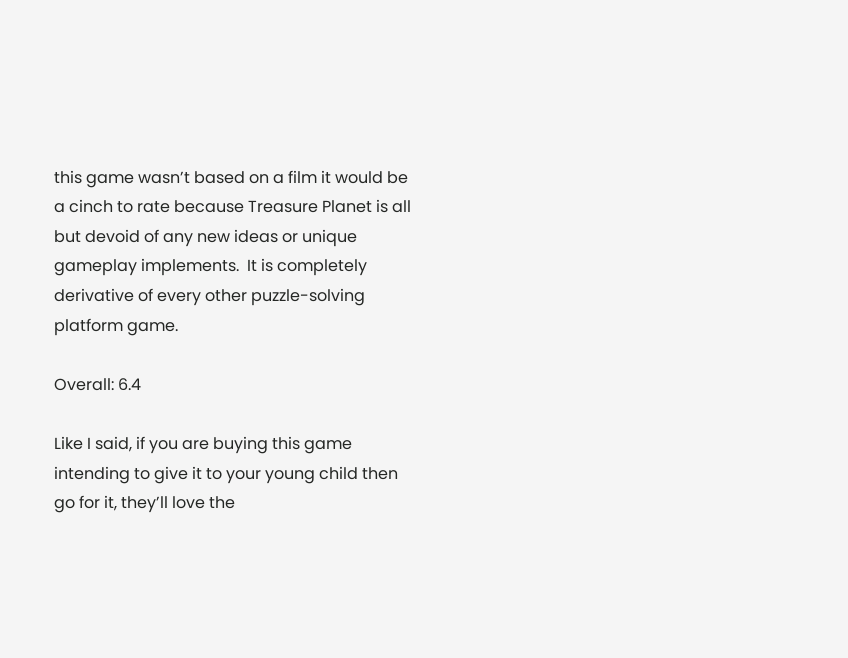this game wasn’t based on a film it would be a cinch to rate because Treasure Planet is all but devoid of any new ideas or unique gameplay implements.  It is completely derivative of every other puzzle-solving platform game.

Overall: 6.4

Like I said, if you are buying this game intending to give it to your young child then go for it, they’ll love the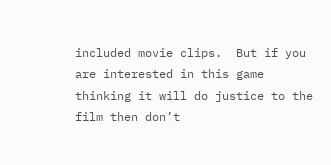included movie clips.  But if you are interested in this game thinking it will do justice to the film then don’t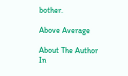bother.

Above Average

About The Author
In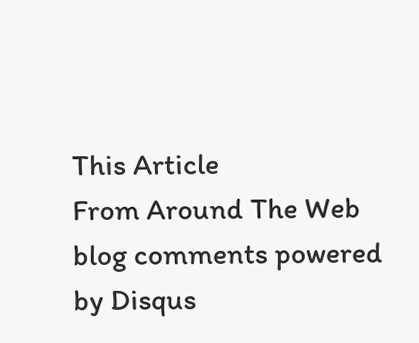This Article
From Around The Web
blog comments powered by Disqus